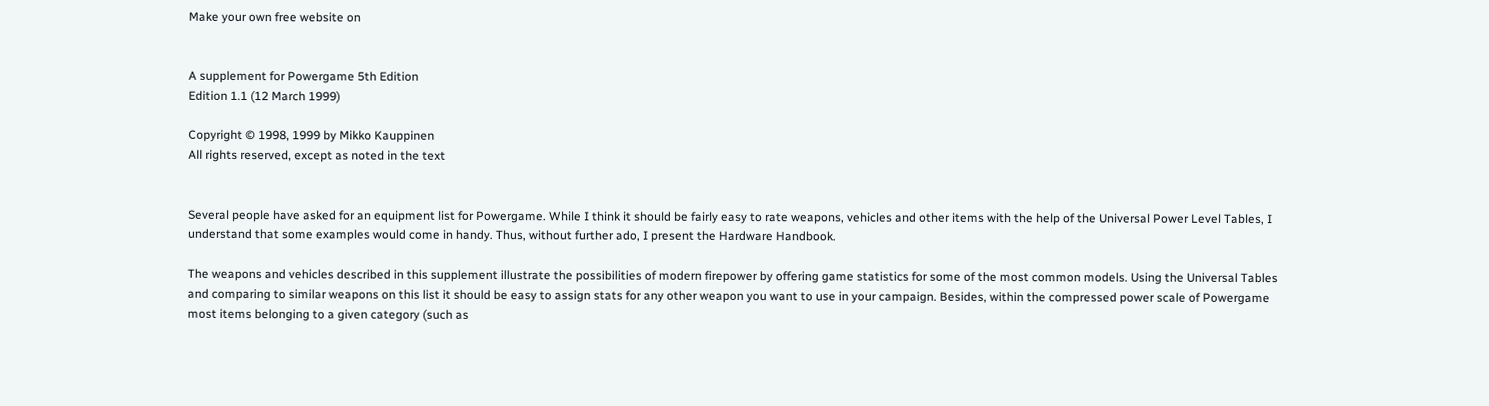Make your own free website on


A supplement for Powergame 5th Edition
Edition 1.1 (12 March 1999)

Copyright © 1998, 1999 by Mikko Kauppinen
All rights reserved, except as noted in the text


Several people have asked for an equipment list for Powergame. While I think it should be fairly easy to rate weapons, vehicles and other items with the help of the Universal Power Level Tables, I understand that some examples would come in handy. Thus, without further ado, I present the Hardware Handbook.

The weapons and vehicles described in this supplement illustrate the possibilities of modern firepower by offering game statistics for some of the most common models. Using the Universal Tables and comparing to similar weapons on this list it should be easy to assign stats for any other weapon you want to use in your campaign. Besides, within the compressed power scale of Powergame most items belonging to a given category (such as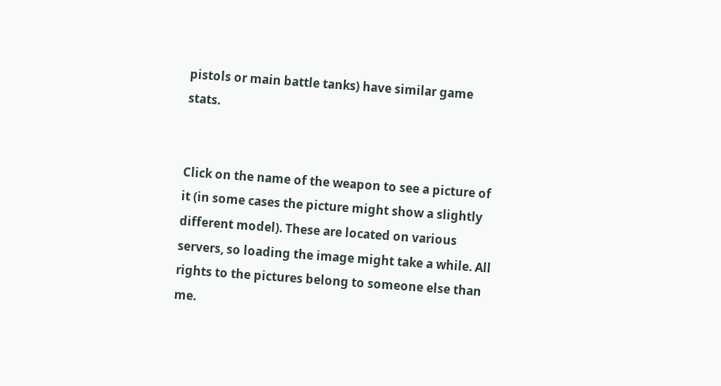pistols or main battle tanks) have similar game stats.


Click on the name of the weapon to see a picture of it (in some cases the picture might show a slightly different model). These are located on various servers, so loading the image might take a while. All rights to the pictures belong to someone else than me.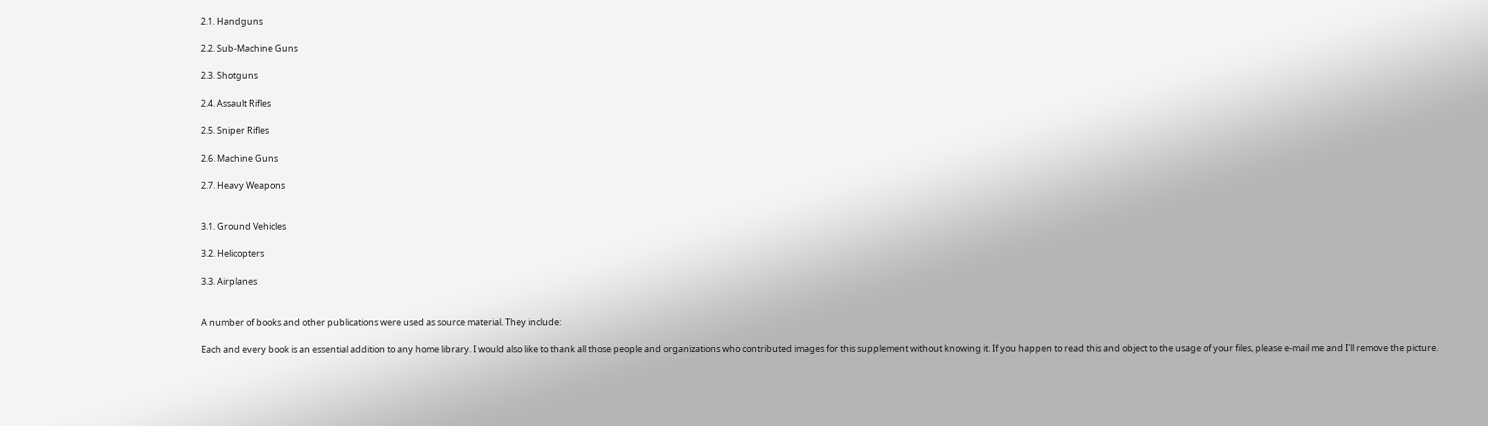2.1. Handguns

2.2. Sub-Machine Guns

2.3. Shotguns

2.4. Assault Rifles

2.5. Sniper Rifles

2.6. Machine Guns

2.7. Heavy Weapons


3.1. Ground Vehicles

3.2. Helicopters

3.3. Airplanes


A number of books and other publications were used as source material. They include:

Each and every book is an essential addition to any home library. I would also like to thank all those people and organizations who contributed images for this supplement without knowing it. If you happen to read this and object to the usage of your files, please e-mail me and I'll remove the picture.